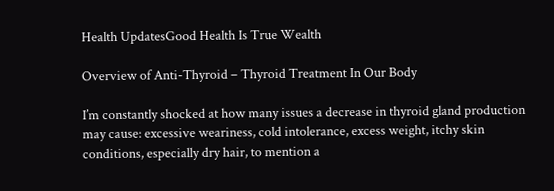Health UpdatesGood Health Is True Wealth

Overview of Anti-Thyroid – Thyroid Treatment In Our Body

I’m constantly shocked at how many issues a decrease in thyroid gland production may cause: excessive weariness, cold intolerance, excess weight, itchy skin conditions, especially dry hair, to mention a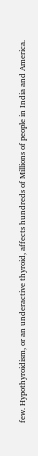few. Hypothyroidism, or an underactive thyroid, affects hundreds of Millions of people in India and America.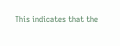This indicates that the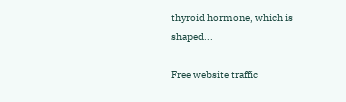thyroid hormone, which is shaped...

Free website traffic